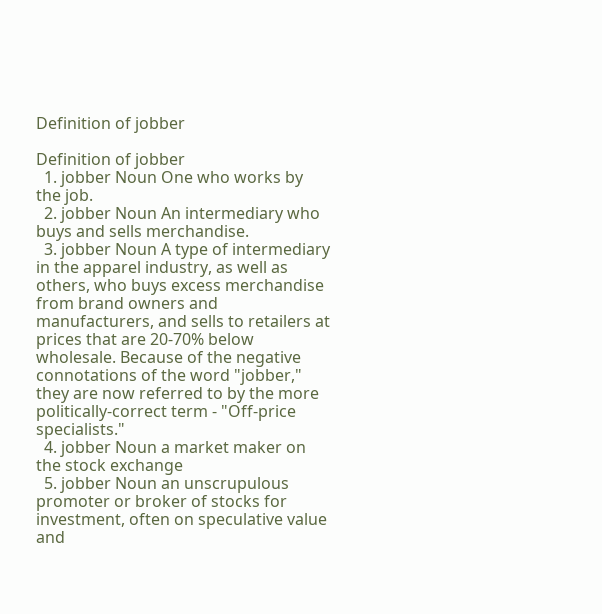Definition of jobber

Definition of jobber
  1. jobber Noun One who works by the job.
  2. jobber Noun An intermediary who buys and sells merchandise.
  3. jobber Noun A type of intermediary in the apparel industry, as well as others, who buys excess merchandise from brand owners and manufacturers, and sells to retailers at prices that are 20-70% below wholesale. Because of the negative connotations of the word "jobber," they are now referred to by the more politically-correct term - "Off-price specialists."
  4. jobber Noun a market maker on the stock exchange
  5. jobber Noun an unscrupulous promoter or broker of stocks for investment, often on speculative value and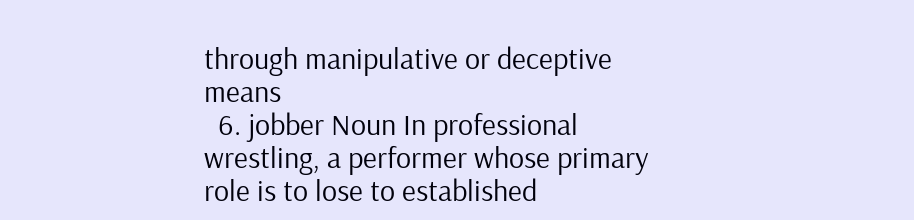through manipulative or deceptive means
  6. jobber Noun In professional wrestling, a performer whose primary role is to lose to established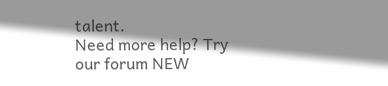talent.
Need more help? Try our forum NEW